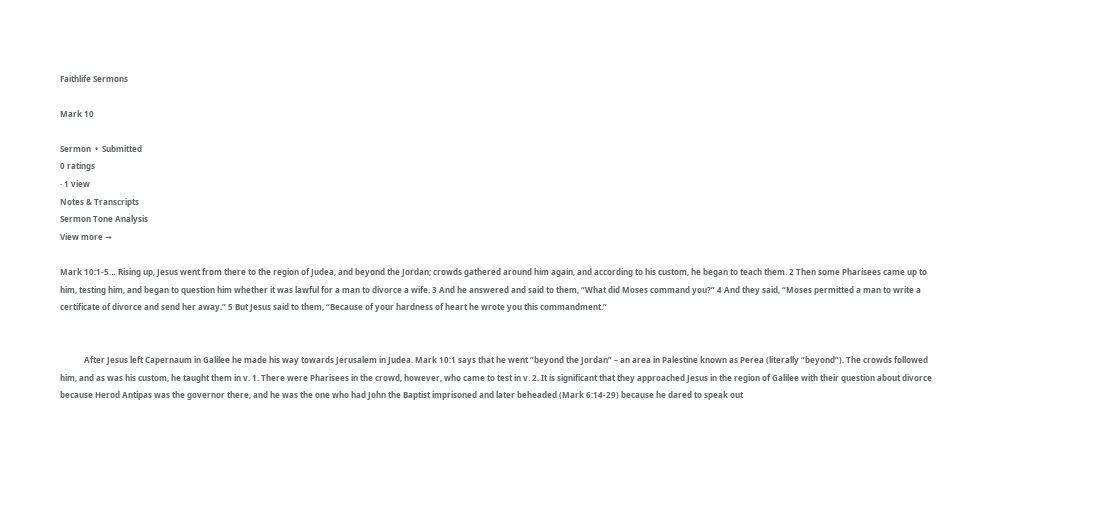Faithlife Sermons

Mark 10

Sermon  •  Submitted
0 ratings
· 1 view
Notes & Transcripts
Sermon Tone Analysis
View more →

Mark 10:1-5… Rising up, Jesus went from there to the region of Judea, and beyond the Jordan; crowds gathered around him again, and according to his custom, he began to teach them. 2 Then some Pharisees came up to him, testing him, and began to question him whether it was lawful for a man to divorce a wife. 3 And he answered and said to them, “What did Moses command you?” 4 And they said, “Moses permitted a man to write a certificate of divorce and send her away.” 5 But Jesus said to them, “Because of your hardness of heart he wrote you this commandment.”


            After Jesus left Capernaum in Galilee he made his way towards Jerusalem in Judea. Mark 10:1 says that he went “beyond the Jordan” – an area in Palestine known as Perea (literally “beyond”). The crowds followed him, and as was his custom, he taught them in v. 1. There were Pharisees in the crowd, however, who came to test in v. 2. It is significant that they approached Jesus in the region of Galilee with their question about divorce because Herod Antipas was the governor there, and he was the one who had John the Baptist imprisoned and later beheaded (Mark 6:14-29) because he dared to speak out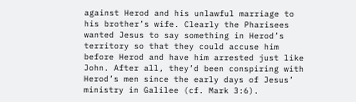against Herod and his unlawful marriage to his brother’s wife. Clearly the Pharisees wanted Jesus to say something in Herod’s territory so that they could accuse him before Herod and have him arrested just like John. After all, they’d been conspiring with Herod’s men since the early days of Jesus’ ministry in Galilee (cf. Mark 3:6).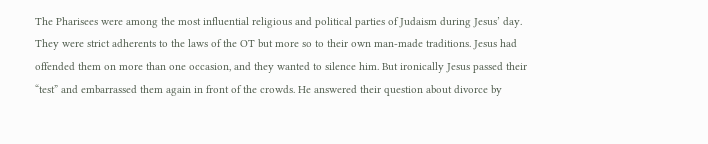The Pharisees were among the most influential religious and political parties of Judaism during Jesus’ day. They were strict adherents to the laws of the OT but more so to their own man-made traditions. Jesus had offended them on more than one occasion, and they wanted to silence him. But ironically Jesus passed their “test” and embarrassed them again in front of the crowds. He answered their question about divorce by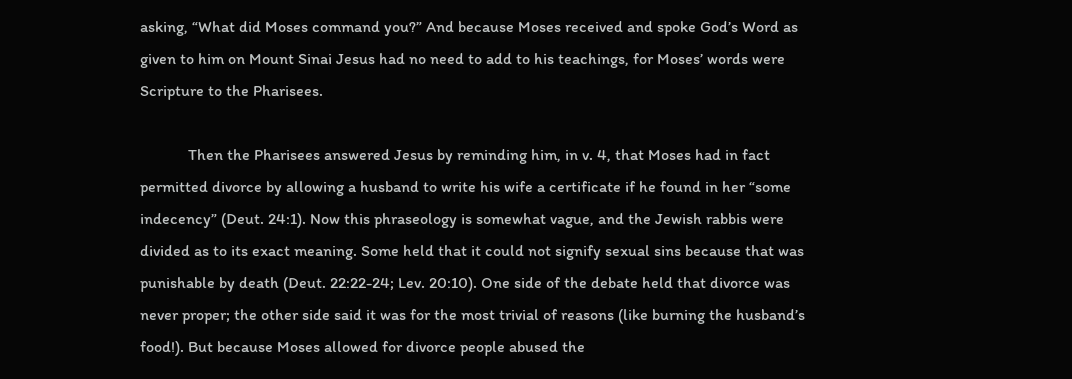asking, “What did Moses command you?” And because Moses received and spoke God’s Word as given to him on Mount Sinai Jesus had no need to add to his teachings, for Moses’ words were Scripture to the Pharisees.

            Then the Pharisees answered Jesus by reminding him, in v. 4, that Moses had in fact permitted divorce by allowing a husband to write his wife a certificate if he found in her “some indecency” (Deut. 24:1). Now this phraseology is somewhat vague, and the Jewish rabbis were divided as to its exact meaning. Some held that it could not signify sexual sins because that was punishable by death (Deut. 22:22-24; Lev. 20:10). One side of the debate held that divorce was never proper; the other side said it was for the most trivial of reasons (like burning the husband’s food!). But because Moses allowed for divorce people abused the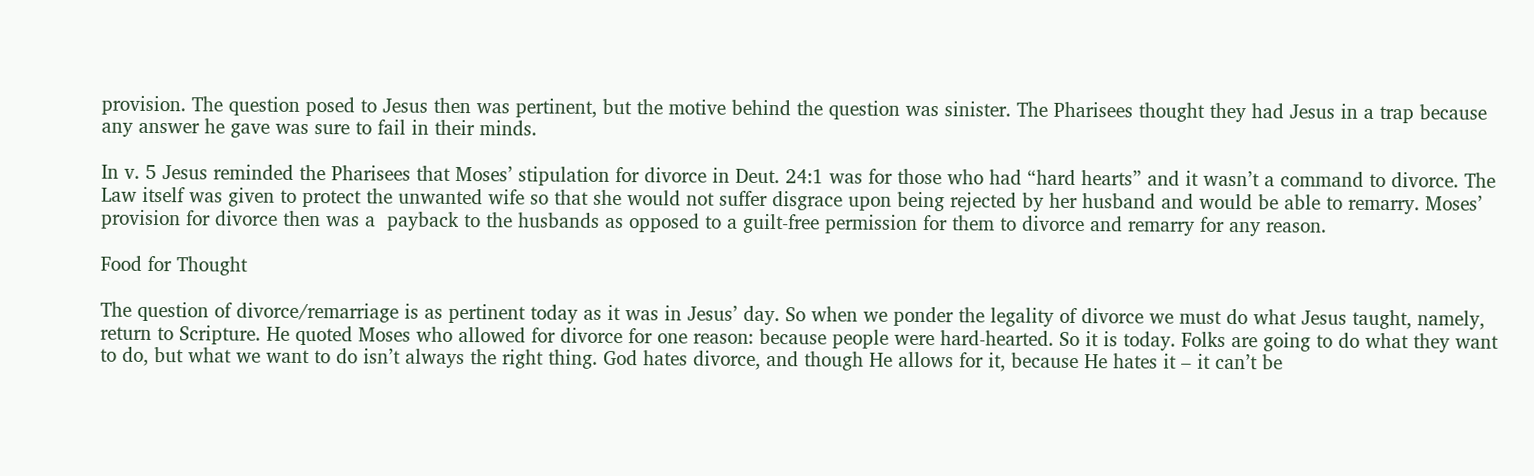provision. The question posed to Jesus then was pertinent, but the motive behind the question was sinister. The Pharisees thought they had Jesus in a trap because any answer he gave was sure to fail in their minds.

In v. 5 Jesus reminded the Pharisees that Moses’ stipulation for divorce in Deut. 24:1 was for those who had “hard hearts” and it wasn’t a command to divorce. The Law itself was given to protect the unwanted wife so that she would not suffer disgrace upon being rejected by her husband and would be able to remarry. Moses’ provision for divorce then was a  payback to the husbands as opposed to a guilt-free permission for them to divorce and remarry for any reason.

Food for Thought

The question of divorce/remarriage is as pertinent today as it was in Jesus’ day. So when we ponder the legality of divorce we must do what Jesus taught, namely, return to Scripture. He quoted Moses who allowed for divorce for one reason: because people were hard-hearted. So it is today. Folks are going to do what they want to do, but what we want to do isn’t always the right thing. God hates divorce, and though He allows for it, because He hates it – it can’t be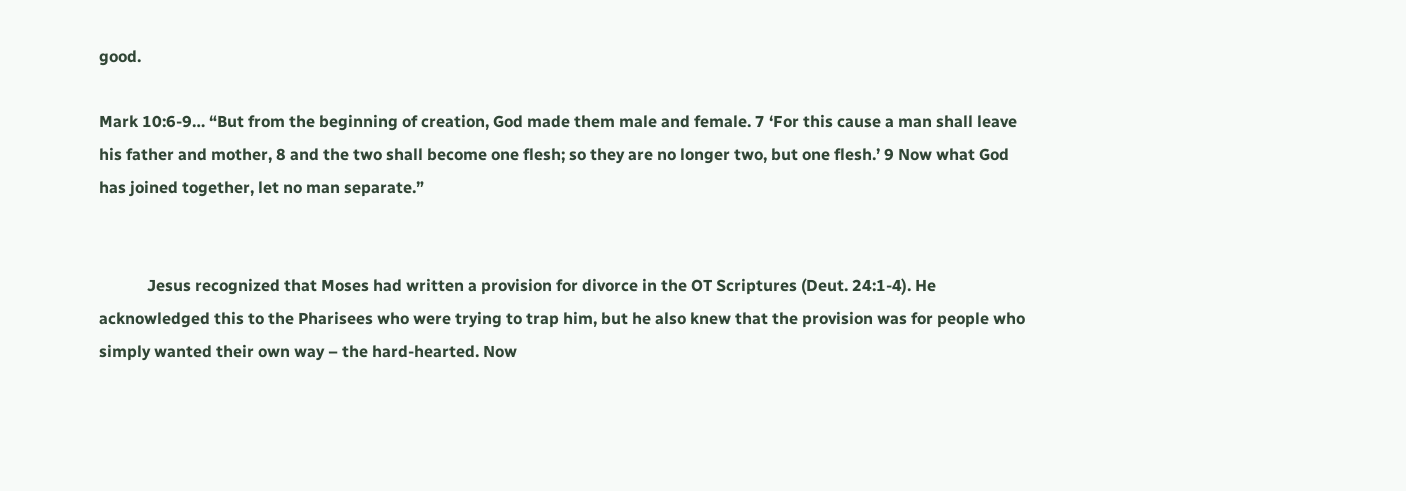good.

Mark 10:6-9… “But from the beginning of creation, God made them male and female. 7 ‘For this cause a man shall leave his father and mother, 8 and the two shall become one flesh; so they are no longer two, but one flesh.’ 9 Now what God has joined together, let no man separate.”


            Jesus recognized that Moses had written a provision for divorce in the OT Scriptures (Deut. 24:1-4). He acknowledged this to the Pharisees who were trying to trap him, but he also knew that the provision was for people who simply wanted their own way – the hard-hearted. Now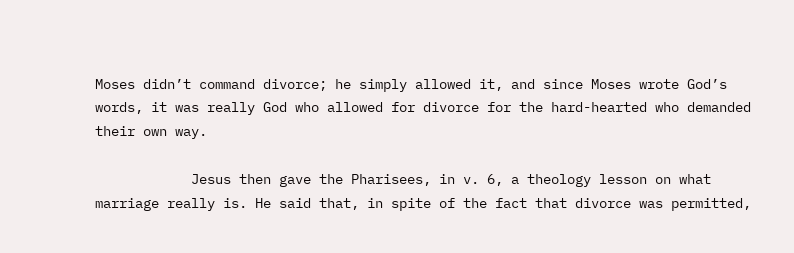Moses didn’t command divorce; he simply allowed it, and since Moses wrote God’s words, it was really God who allowed for divorce for the hard-hearted who demanded their own way.

            Jesus then gave the Pharisees, in v. 6, a theology lesson on what marriage really is. He said that, in spite of the fact that divorce was permitted,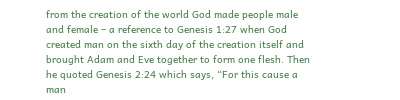from the creation of the world God made people male and female – a reference to Genesis 1:27 when God created man on the sixth day of the creation itself and brought Adam and Eve together to form one flesh. Then he quoted Genesis 2:24 which says, “For this cause a man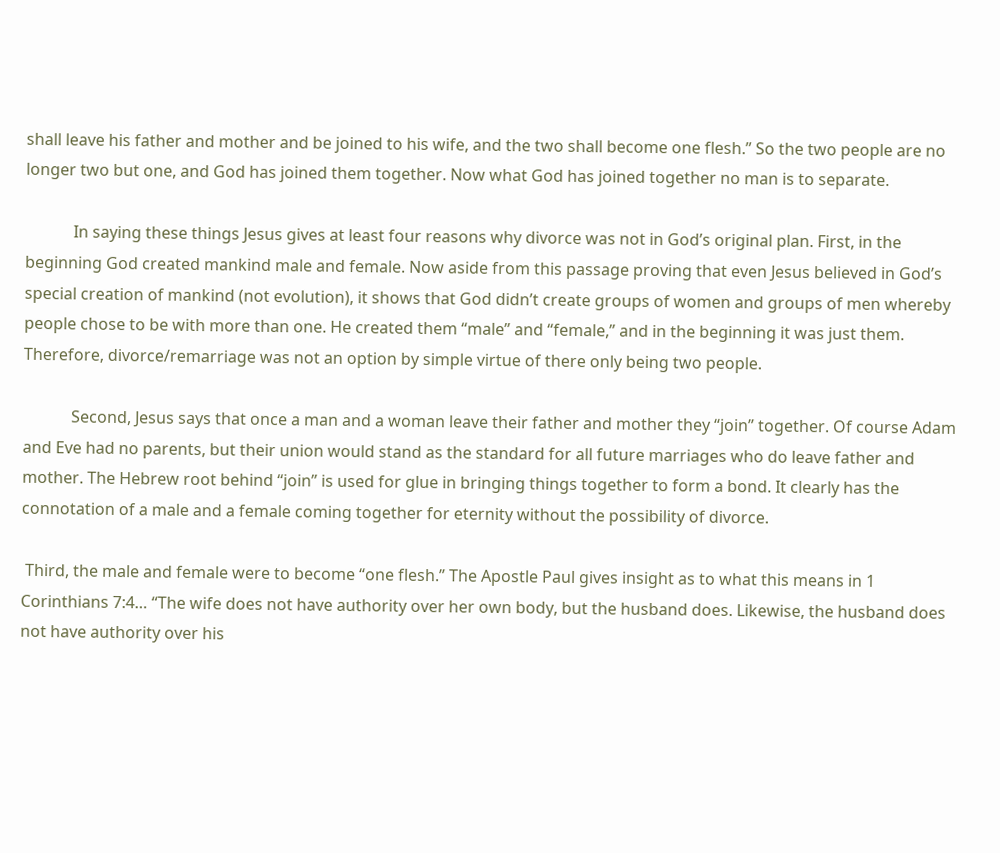shall leave his father and mother and be joined to his wife, and the two shall become one flesh.” So the two people are no longer two but one, and God has joined them together. Now what God has joined together no man is to separate.

            In saying these things Jesus gives at least four reasons why divorce was not in God’s original plan. First, in the beginning God created mankind male and female. Now aside from this passage proving that even Jesus believed in God’s special creation of mankind (not evolution), it shows that God didn’t create groups of women and groups of men whereby people chose to be with more than one. He created them “male” and “female,” and in the beginning it was just them. Therefore, divorce/remarriage was not an option by simple virtue of there only being two people.

            Second, Jesus says that once a man and a woman leave their father and mother they “join” together. Of course Adam and Eve had no parents, but their union would stand as the standard for all future marriages who do leave father and mother. The Hebrew root behind “join” is used for glue in bringing things together to form a bond. It clearly has the connotation of a male and a female coming together for eternity without the possibility of divorce.

 Third, the male and female were to become “one flesh.” The Apostle Paul gives insight as to what this means in 1 Corinthians 7:4… “The wife does not have authority over her own body, but the husband does. Likewise, the husband does not have authority over his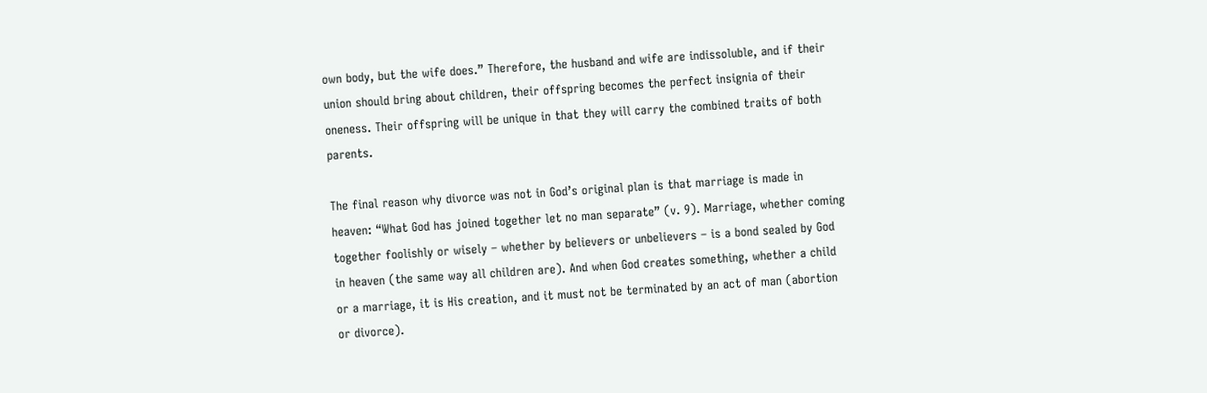own body, but the wife does.” Therefore, the husband and wife are indissoluble, and if their union should bring about children, their offspring becomes the perfect insignia of their oneness. Their offspring will be unique in that they will carry the combined traits of both parents.

The final reason why divorce was not in God’s original plan is that marriage is made in heaven: “What God has joined together let no man separate” (v. 9). Marriage, whether coming together foolishly or wisely – whether by believers or unbelievers – is a bond sealed by God in heaven (the same way all children are). And when God creates something, whether a child or a marriage, it is His creation, and it must not be terminated by an act of man (abortion or divorce).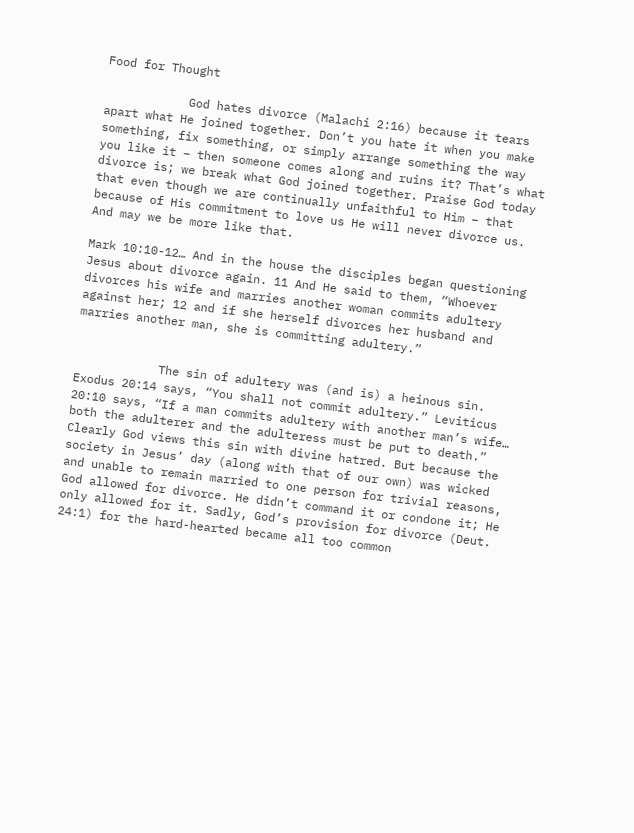Food for Thought

            God hates divorce (Malachi 2:16) because it tears apart what He joined together. Don’t you hate it when you make something, fix something, or simply arrange something the way you like it – then someone comes along and ruins it? That’s what divorce is; we break what God joined together. Praise God today that even though we are continually unfaithful to Him – that because of His commitment to love us He will never divorce us. And may we be more like that.

Mark 10:10-12… And in the house the disciples began questioning Jesus about divorce again. 11 And He said to them, “Whoever divorces his wife and marries another woman commits adultery against her; 12 and if she herself divorces her husband and marries another man, she is committing adultery.”


            The sin of adultery was (and is) a heinous sin. Exodus 20:14 says, “You shall not commit adultery.” Leviticus 20:10 says, “If a man commits adultery with another man’s wife… both the adulterer and the adulteress must be put to death.” Clearly God views this sin with divine hatred. But because the society in Jesus’ day (along with that of our own) was wicked and unable to remain married to one person for trivial reasons, God allowed for divorce. He didn’t command it or condone it; He only allowed for it. Sadly, God’s provision for divorce (Deut. 24:1) for the hard-hearted became all too common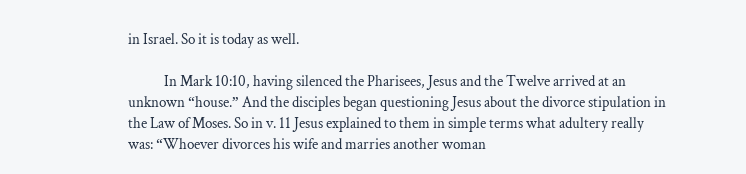in Israel. So it is today as well.

            In Mark 10:10, having silenced the Pharisees, Jesus and the Twelve arrived at an unknown “house.” And the disciples began questioning Jesus about the divorce stipulation in the Law of Moses. So in v. 11 Jesus explained to them in simple terms what adultery really was: “Whoever divorces his wife and marries another woman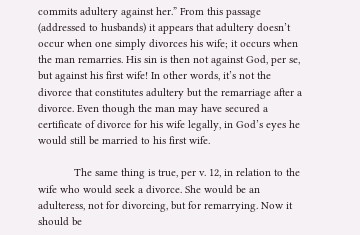commits adultery against her.” From this passage (addressed to husbands) it appears that adultery doesn’t occur when one simply divorces his wife; it occurs when the man remarries. His sin is then not against God, per se, but against his first wife! In other words, it’s not the divorce that constitutes adultery but the remarriage after a divorce. Even though the man may have secured a certificate of divorce for his wife legally, in God’s eyes he would still be married to his first wife.

            The same thing is true, per v. 12, in relation to the wife who would seek a divorce. She would be an adulteress, not for divorcing, but for remarrying. Now it should be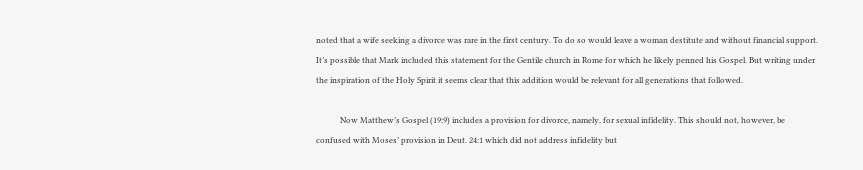noted that a wife seeking a divorce was rare in the first century. To do so would leave a woman destitute and without financial support. It’s possible that Mark included this statement for the Gentile church in Rome for which he likely penned his Gospel. But writing under the inspiration of the Holy Spirit it seems clear that this addition would be relevant for all generations that followed.

            Now Matthew’s Gospel (19:9) includes a provision for divorce, namely, for sexual infidelity. This should not, however, be confused with Moses’ provision in Deut. 24:1 which did not address infidelity but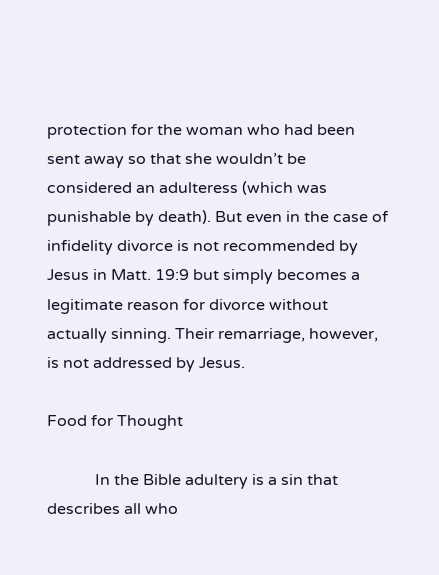protection for the woman who had been sent away so that she wouldn’t be considered an adulteress (which was punishable by death). But even in the case of infidelity divorce is not recommended by Jesus in Matt. 19:9 but simply becomes a legitimate reason for divorce without actually sinning. Their remarriage, however, is not addressed by Jesus.

Food for Thought

            In the Bible adultery is a sin that describes all who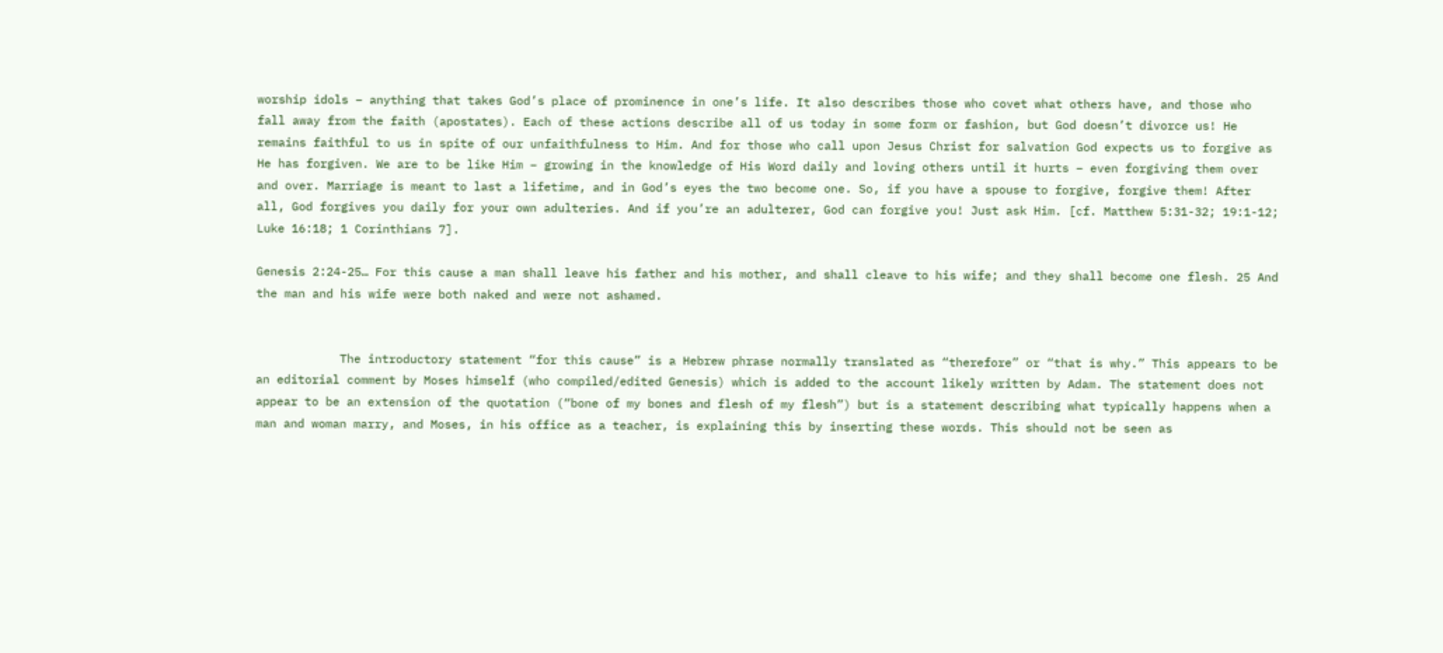worship idols – anything that takes God’s place of prominence in one’s life. It also describes those who covet what others have, and those who fall away from the faith (apostates). Each of these actions describe all of us today in some form or fashion, but God doesn’t divorce us! He remains faithful to us in spite of our unfaithfulness to Him. And for those who call upon Jesus Christ for salvation God expects us to forgive as He has forgiven. We are to be like Him – growing in the knowledge of His Word daily and loving others until it hurts – even forgiving them over and over. Marriage is meant to last a lifetime, and in God’s eyes the two become one. So, if you have a spouse to forgive, forgive them! After all, God forgives you daily for your own adulteries. And if you’re an adulterer, God can forgive you! Just ask Him. [cf. Matthew 5:31-32; 19:1-12; Luke 16:18; 1 Corinthians 7].

Genesis 2:24-25… For this cause a man shall leave his father and his mother, and shall cleave to his wife; and they shall become one flesh. 25 And the man and his wife were both naked and were not ashamed.


            The introductory statement “for this cause” is a Hebrew phrase normally translated as “therefore” or “that is why.” This appears to be an editorial comment by Moses himself (who compiled/edited Genesis) which is added to the account likely written by Adam. The statement does not appear to be an extension of the quotation (“bone of my bones and flesh of my flesh”) but is a statement describing what typically happens when a man and woman marry, and Moses, in his office as a teacher, is explaining this by inserting these words. This should not be seen as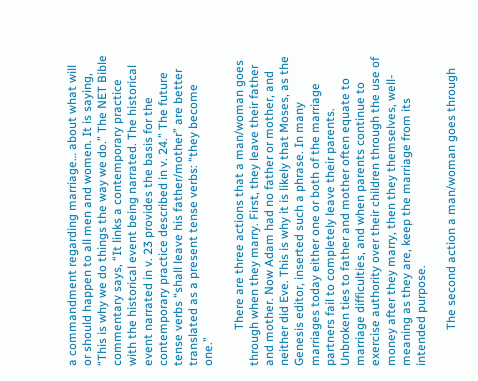a commandment regarding marriage… about what will or should happen to all men and women. It is saying, “This is why we do things the way we do.” The NET Bible commentary says, “It links a contemporary practice with the historical event being narrated. The historical event narrated in v. 23 provides the basis for the contemporary practice described in v. 24.” The future tense verbs “shall leave his father/mother” are better translated as a present tense verbs: “they become one.”

            There are three actions that a man/woman goes through when they marry. First, they leave their father and mother. Now Adam had no father or mother, and neither did Eve. This is why it is likely that Moses, as the Genesis editor, inserted such a phrase. In many marriages today either one or both of the marriage partners fail to completely leave their parents. Unbroken ties to father and mother often equate to marriage difficulties, and when parents continue to exercise authority over their children through the use of money after they marry, then they themselves, well-meaning as they are, keep the marriage from its intended purpose.

            The second action a man/woman goes through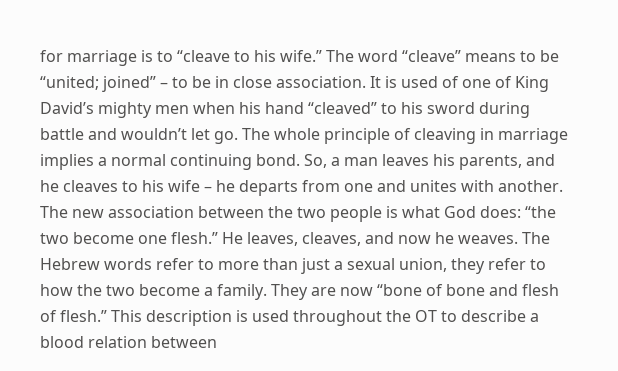for marriage is to “cleave to his wife.” The word “cleave” means to be “united; joined” – to be in close association. It is used of one of King David’s mighty men when his hand “cleaved” to his sword during battle and wouldn’t let go. The whole principle of cleaving in marriage implies a normal continuing bond. So, a man leaves his parents, and he cleaves to his wife – he departs from one and unites with another. The new association between the two people is what God does: “the two become one flesh.” He leaves, cleaves, and now he weaves. The Hebrew words refer to more than just a sexual union, they refer to how the two become a family. They are now “bone of bone and flesh of flesh.” This description is used throughout the OT to describe a blood relation between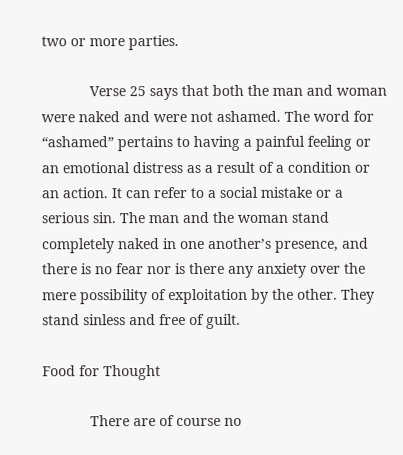two or more parties.

            Verse 25 says that both the man and woman were naked and were not ashamed. The word for “ashamed” pertains to having a painful feeling or an emotional distress as a result of a condition or an action. It can refer to a social mistake or a serious sin. The man and the woman stand completely naked in one another’s presence, and there is no fear nor is there any anxiety over the mere possibility of exploitation by the other. They stand sinless and free of guilt.

Food for Thought

            There are of course no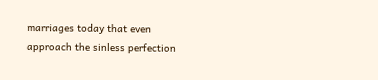marriages today that even approach the sinless perfection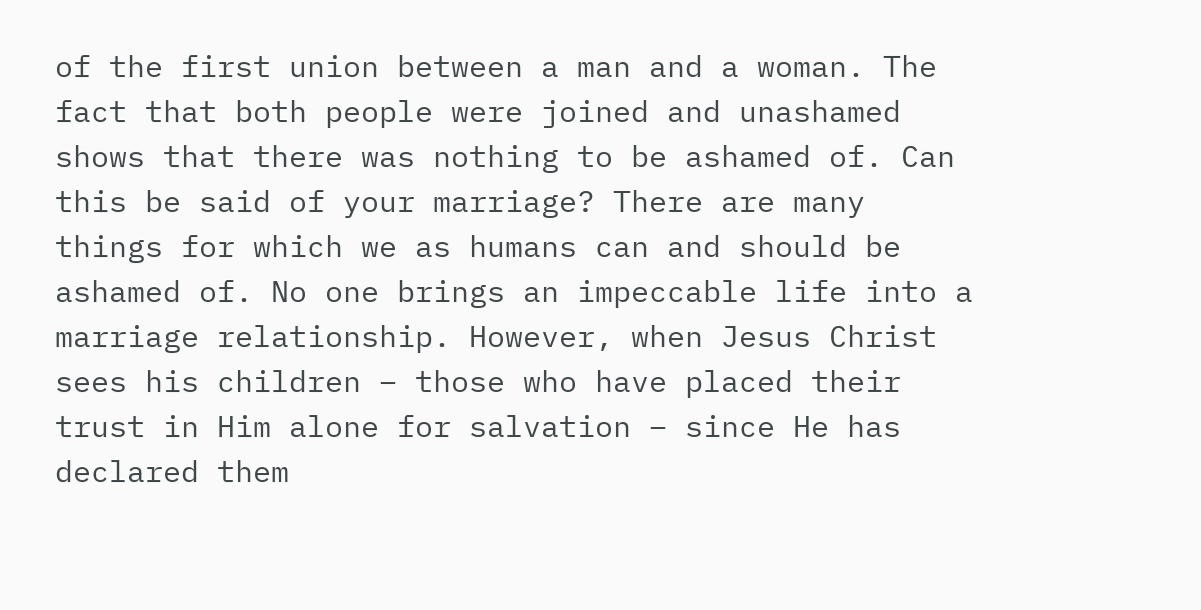of the first union between a man and a woman. The fact that both people were joined and unashamed shows that there was nothing to be ashamed of. Can this be said of your marriage? There are many things for which we as humans can and should be ashamed of. No one brings an impeccable life into a marriage relationship. However, when Jesus Christ sees his children – those who have placed their trust in Him alone for salvation – since He has declared them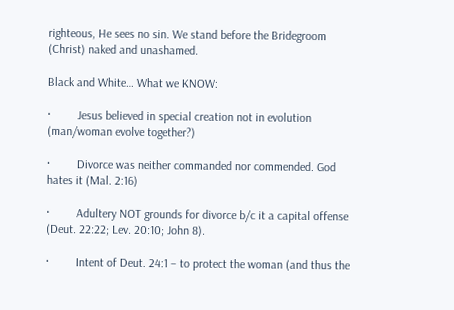righteous, He sees no sin. We stand before the Bridegroom (Christ) naked and unashamed.

Black and White… What we KNOW:

·         Jesus believed in special creation not in evolution (man/woman evolve together?)

·         Divorce was neither commanded nor commended. God hates it (Mal. 2:16)

·         Adultery NOT grounds for divorce b/c it a capital offense (Deut. 22:22; Lev. 20:10; John 8).

·         Intent of Deut. 24:1 – to protect the woman (and thus the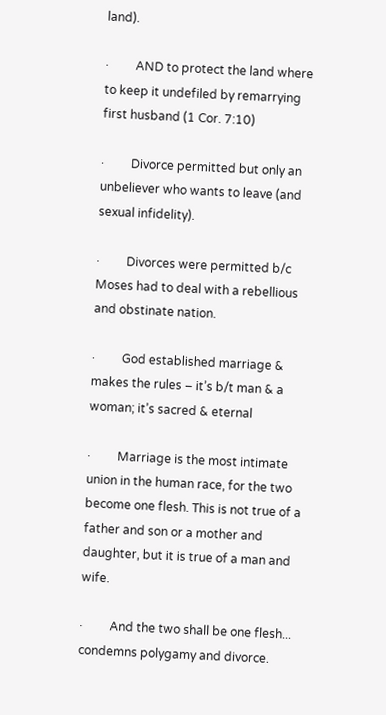land).

·         AND to protect the land where to keep it undefiled by remarrying first husband (1 Cor. 7:10)

·         Divorce permitted but only an unbeliever who wants to leave (and sexual infidelity).

·         Divorces were permitted b/c Moses had to deal with a rebellious and obstinate nation.

·         God established marriage & makes the rules – it’s b/t man & a woman; it’s sacred & eternal

·         Marriage is the most intimate union in the human race, for the two become one flesh. This is not true of a father and son or a mother and daughter, but it is true of a man and wife.

·         And the two shall be one flesh... condemns polygamy and divorce.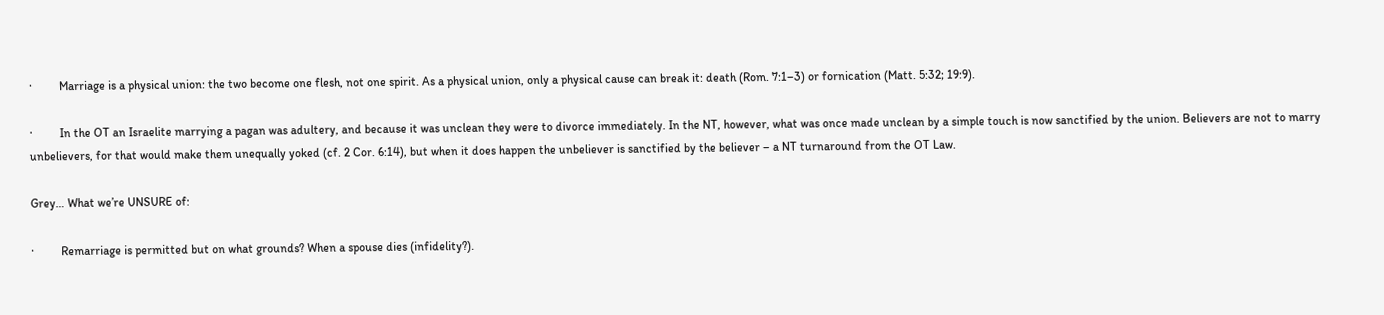·         Marriage is a physical union: the two become one flesh, not one spirit. As a physical union, only a physical cause can break it: death (Rom. 7:1–3) or fornication (Matt. 5:32; 19:9).

·         In the OT an Israelite marrying a pagan was adultery, and because it was unclean they were to divorce immediately. In the NT, however, what was once made unclean by a simple touch is now sanctified by the union. Believers are not to marry unbelievers, for that would make them unequally yoked (cf. 2 Cor. 6:14), but when it does happen the unbeliever is sanctified by the believer – a NT turnaround from the OT Law.

Grey… What we’re UNSURE of:

·         Remarriage is permitted but on what grounds? When a spouse dies (infidelity?).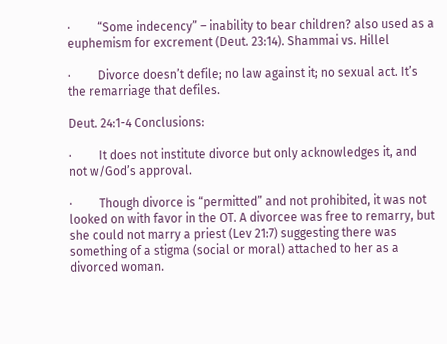·         “Some indecency” – inability to bear children? also used as a euphemism for excrement (Deut. 23:14). Shammai vs. Hillel

·         Divorce doesn’t defile; no law against it; no sexual act. It’s the remarriage that defiles.

Deut. 24:1-4 Conclusions:

·         It does not institute divorce but only acknowledges it, and not w/God’s approval.

·         Though divorce is “permitted” and not prohibited, it was not looked on with favor in the OT. A divorcee was free to remarry, but she could not marry a priest (Lev 21:7) suggesting there was something of a stigma (social or moral) attached to her as a divorced woman.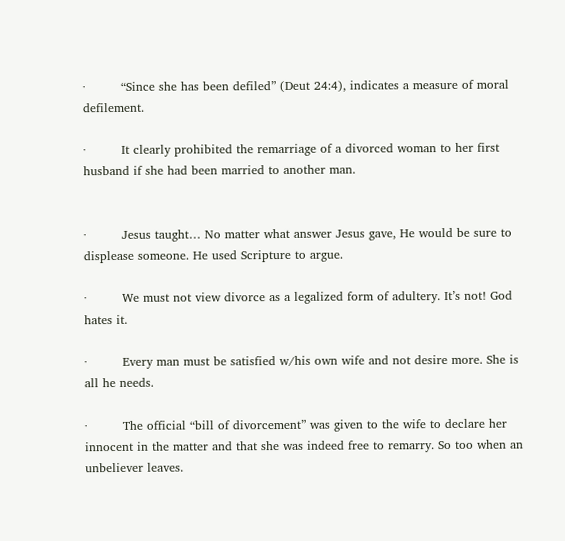·         “Since she has been defiled” (Deut 24:4), indicates a measure of moral defilement.

·         It clearly prohibited the remarriage of a divorced woman to her first husband if she had been married to another man.


·         Jesus taught… No matter what answer Jesus gave, He would be sure to displease someone. He used Scripture to argue.

·         We must not view divorce as a legalized form of adultery. It’s not! God hates it.

·         Every man must be satisfied w/his own wife and not desire more. She is all he needs.

·         The official “bill of divorcement” was given to the wife to declare her innocent in the matter and that she was indeed free to remarry. So too when an unbeliever leaves.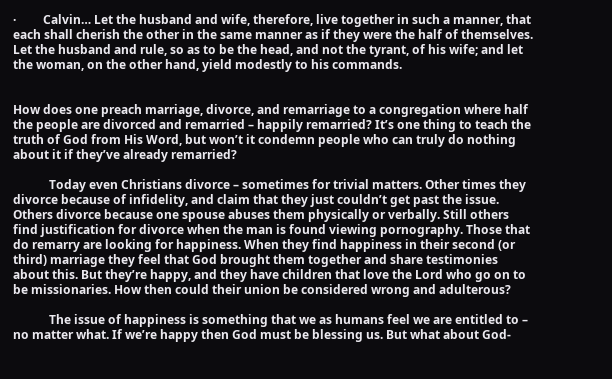·         Calvin… Let the husband and wife, therefore, live together in such a manner, that each shall cherish the other in the same manner as if they were the half of themselves. Let the husband and rule, so as to be the head, and not the tyrant, of his wife; and let the woman, on the other hand, yield modestly to his commands.


How does one preach marriage, divorce, and remarriage to a congregation where half the people are divorced and remarried – happily remarried? It’s one thing to teach the truth of God from His Word, but won’t it condemn people who can truly do nothing about it if they’ve already remarried?

            Today even Christians divorce – sometimes for trivial matters. Other times they divorce because of infidelity, and claim that they just couldn’t get past the issue. Others divorce because one spouse abuses them physically or verbally. Still others find justification for divorce when the man is found viewing pornography. Those that do remarry are looking for happiness. When they find happiness in their second (or third) marriage they feel that God brought them together and share testimonies about this. But they’re happy, and they have children that love the Lord who go on to be missionaries. How then could their union be considered wrong and adulterous?

            The issue of happiness is something that we as humans feel we are entitled to – no matter what. If we’re happy then God must be blessing us. But what about God-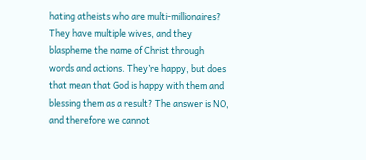hating atheists who are multi-millionaires? They have multiple wives, and they blaspheme the name of Christ through words and actions. They’re happy, but does that mean that God is happy with them and blessing them as a result? The answer is NO, and therefore we cannot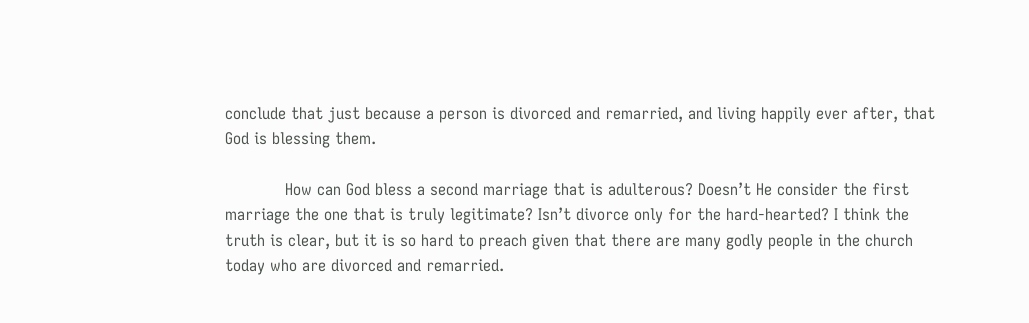conclude that just because a person is divorced and remarried, and living happily ever after, that God is blessing them.

            How can God bless a second marriage that is adulterous? Doesn’t He consider the first marriage the one that is truly legitimate? Isn’t divorce only for the hard-hearted? I think the truth is clear, but it is so hard to preach given that there are many godly people in the church today who are divorced and remarried.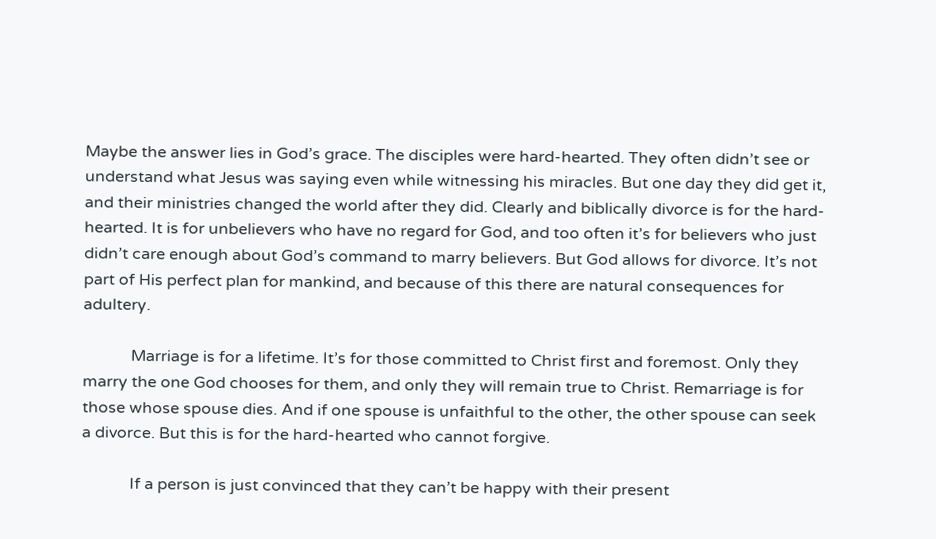Maybe the answer lies in God’s grace. The disciples were hard-hearted. They often didn’t see or understand what Jesus was saying even while witnessing his miracles. But one day they did get it, and their ministries changed the world after they did. Clearly and biblically divorce is for the hard-hearted. It is for unbelievers who have no regard for God, and too often it’s for believers who just didn’t care enough about God’s command to marry believers. But God allows for divorce. It’s not part of His perfect plan for mankind, and because of this there are natural consequences for adultery.

            Marriage is for a lifetime. It’s for those committed to Christ first and foremost. Only they marry the one God chooses for them, and only they will remain true to Christ. Remarriage is for those whose spouse dies. And if one spouse is unfaithful to the other, the other spouse can seek a divorce. But this is for the hard-hearted who cannot forgive.

            If a person is just convinced that they can’t be happy with their present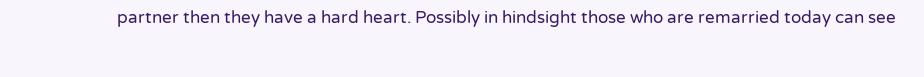partner then they have a hard heart. Possibly in hindsight those who are remarried today can see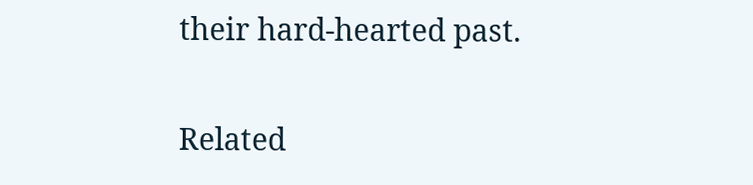their hard-hearted past.

Related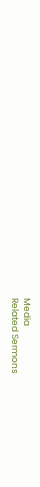Media
Related Sermons